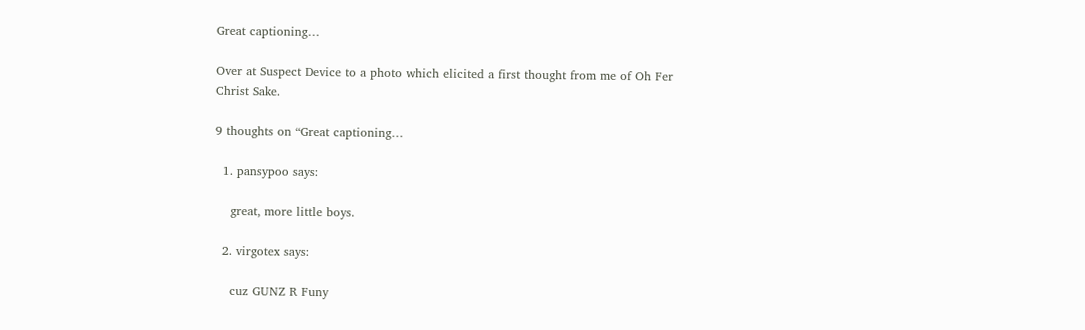Great captioning…

Over at Suspect Device to a photo which elicited a first thought from me of Oh Fer Christ Sake.

9 thoughts on “Great captioning…

  1. pansypoo says:

    great, more little boys.

  2. virgotex says:

    cuz GUNZ R Funy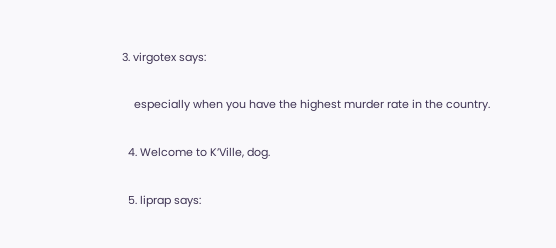3. virgotex says:

    especially when you have the highest murder rate in the country.

  4. Welcome to K’Ville, dog.

  5. liprap says: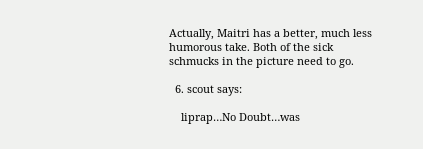Actually, Maitri has a better, much less humorous take. Both of the sick schmucks in the picture need to go.

  6. scout says:

    liprap…No Doubt…was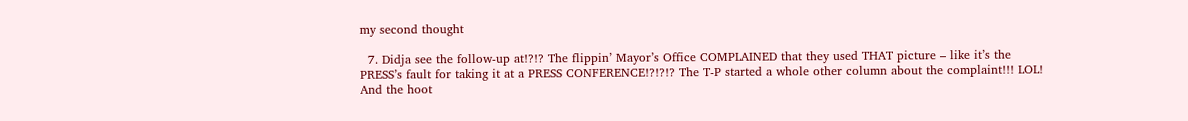my second thought

  7. Didja see the follow-up at!?!? The flippin’ Mayor’s Office COMPLAINED that they used THAT picture – like it’s the PRESS’s fault for taking it at a PRESS CONFERENCE!?!?!? The T-P started a whole other column about the complaint!!! LOL! And the hoot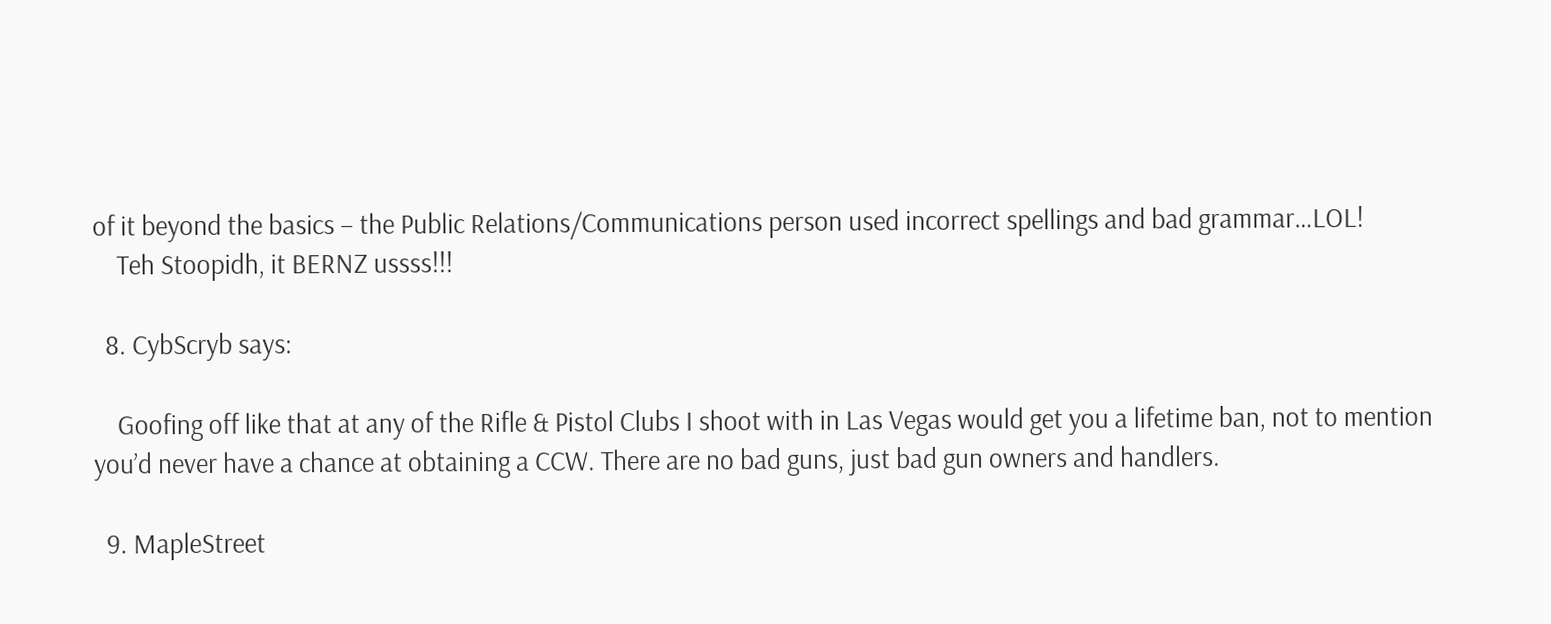of it beyond the basics – the Public Relations/Communications person used incorrect spellings and bad grammar…LOL!
    Teh Stoopidh, it BERNZ ussss!!!

  8. CybScryb says:

    Goofing off like that at any of the Rifle & Pistol Clubs I shoot with in Las Vegas would get you a lifetime ban, not to mention you’d never have a chance at obtaining a CCW. There are no bad guns, just bad gun owners and handlers.

  9. MapleStreet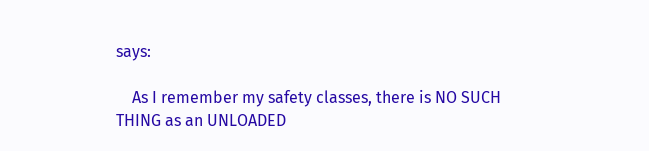says:

    As I remember my safety classes, there is NO SUCH THING as an UNLOADED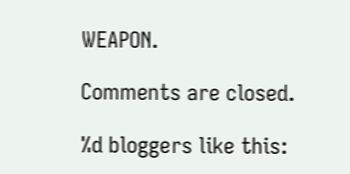WEAPON.

Comments are closed.

%d bloggers like this: